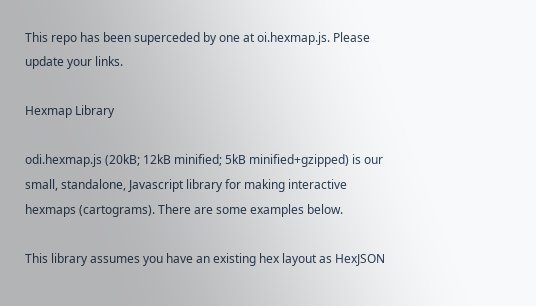This repo has been superceded by one at oi.hexmap.js. Please update your links.

Hexmap Library

odi.hexmap.js (20kB; 12kB minified; 5kB minified+gzipped) is our small, standalone, Javascript library for making interactive hexmaps (cartograms). There are some examples below.

This library assumes you have an existing hex layout as HexJSON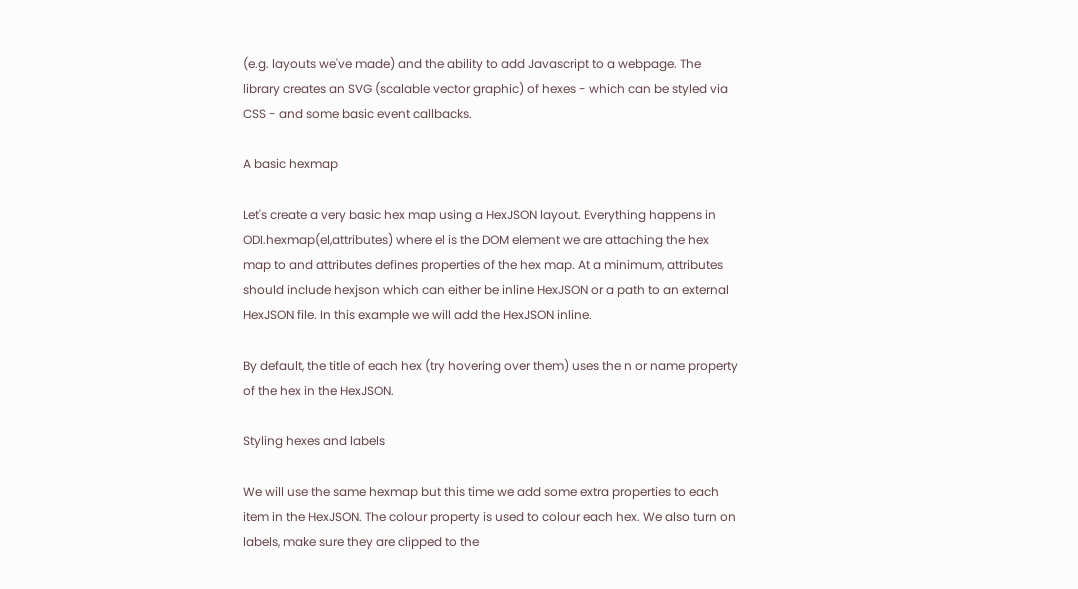(e.g. layouts we've made) and the ability to add Javascript to a webpage. The library creates an SVG (scalable vector graphic) of hexes - which can be styled via CSS - and some basic event callbacks.

A basic hexmap

Let's create a very basic hex map using a HexJSON layout. Everything happens in ODI.hexmap(el,attributes) where el is the DOM element we are attaching the hex map to and attributes defines properties of the hex map. At a minimum, attributes should include hexjson which can either be inline HexJSON or a path to an external HexJSON file. In this example we will add the HexJSON inline.

By default, the title of each hex (try hovering over them) uses the n or name property of the hex in the HexJSON.

Styling hexes and labels

We will use the same hexmap but this time we add some extra properties to each item in the HexJSON. The colour property is used to colour each hex. We also turn on labels, make sure they are clipped to the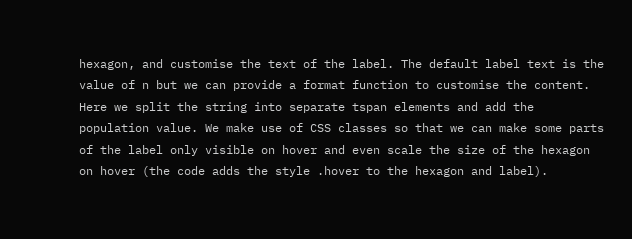hexagon, and customise the text of the label. The default label text is the value of n but we can provide a format function to customise the content. Here we split the string into separate tspan elements and add the population value. We make use of CSS classes so that we can make some parts of the label only visible on hover and even scale the size of the hexagon on hover (the code adds the style .hover to the hexagon and label).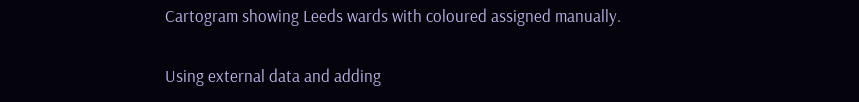Cartogram showing Leeds wards with coloured assigned manually.

Using external data and adding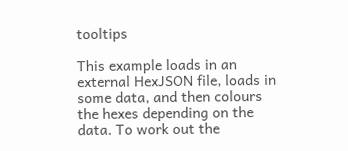tooltips

This example loads in an external HexJSON file, loads in some data, and then colours the hexes depending on the data. To work out the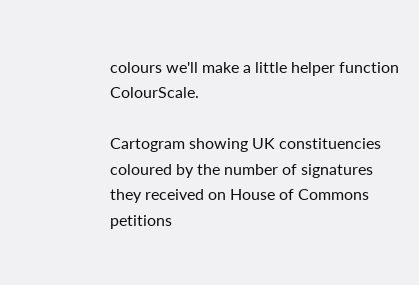colours we'll make a little helper function ColourScale.

Cartogram showing UK constituencies coloured by the number of signatures they received on House of Commons petitions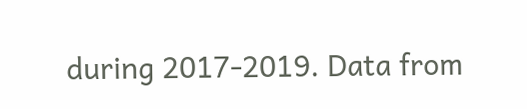during 2017-2019. Data from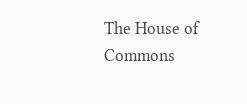The House of Commons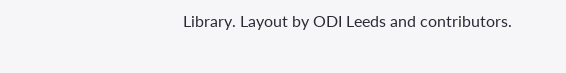Library. Layout by ODI Leeds and contributors.